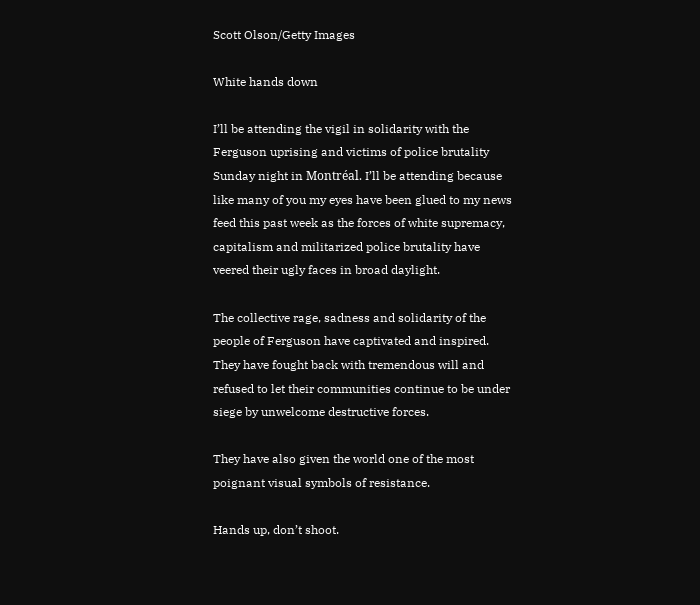Scott Olson/Getty Images

White hands down

I’ll be attending the vigil in solidarity with the Ferguson uprising and victims of police brutality Sunday night in Montréal. I’ll be attending because like many of you my eyes have been glued to my news feed this past week as the forces of white supremacy, capitalism and militarized police brutality have veered their ugly faces in broad daylight.

The collective rage, sadness and solidarity of the people of Ferguson have captivated and inspired. They have fought back with tremendous will and refused to let their communities continue to be under siege by unwelcome destructive forces.

They have also given the world one of the most poignant visual symbols of resistance.

Hands up, don’t shoot.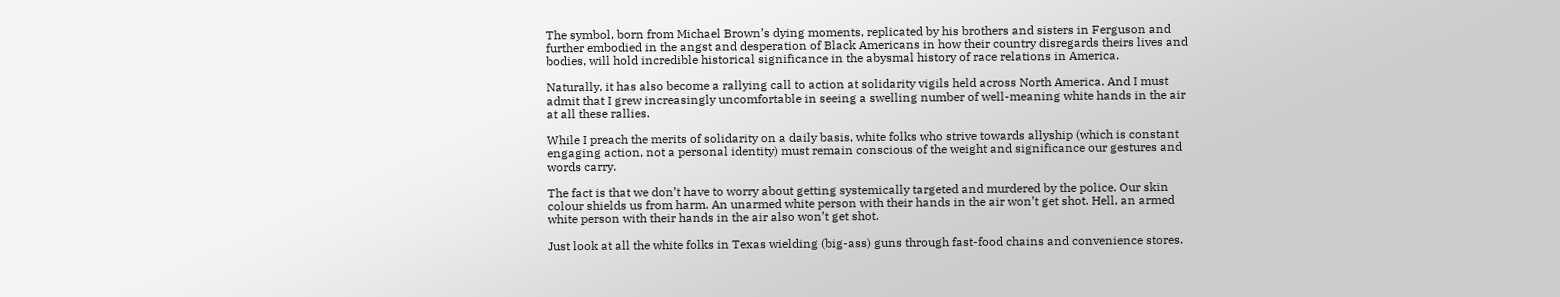The symbol, born from Michael Brown’s dying moments, replicated by his brothers and sisters in Ferguson and further embodied in the angst and desperation of Black Americans in how their country disregards theirs lives and bodies, will hold incredible historical significance in the abysmal history of race relations in America.

Naturally, it has also become a rallying call to action at solidarity vigils held across North America. And I must admit that I grew increasingly uncomfortable in seeing a swelling number of well-meaning white hands in the air at all these rallies.

While I preach the merits of solidarity on a daily basis, white folks who strive towards allyship (which is constant engaging action, not a personal identity) must remain conscious of the weight and significance our gestures and words carry.

The fact is that we don’t have to worry about getting systemically targeted and murdered by the police. Our skin colour shields us from harm. An unarmed white person with their hands in the air won’t get shot. Hell, an armed white person with their hands in the air also won’t get shot.

Just look at all the white folks in Texas wielding (big-ass) guns through fast-food chains and convenience stores.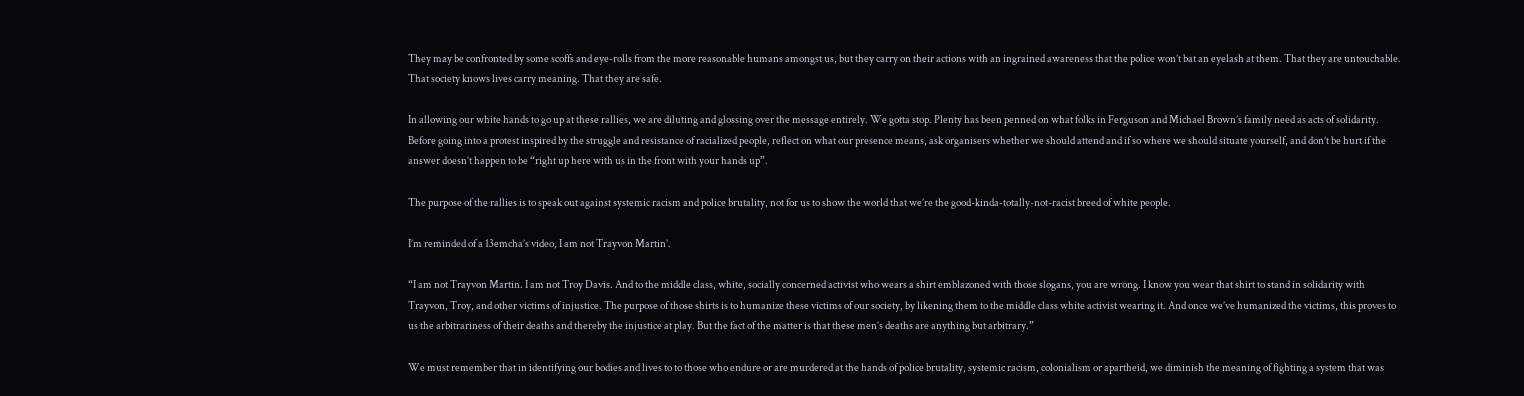They may be confronted by some scoffs and eye-rolls from the more reasonable humans amongst us, but they carry on their actions with an ingrained awareness that the police won’t bat an eyelash at them. That they are untouchable. That society knows lives carry meaning. That they are safe.

In allowing our white hands to go up at these rallies, we are diluting and glossing over the message entirely. We gotta stop. Plenty has been penned on what folks in Ferguson and Michael Brown’s family need as acts of solidarity. Before going into a protest inspired by the struggle and resistance of racialized people, reflect on what our presence means, ask organisers whether we should attend and if so where we should situate yourself, and don’t be hurt if the answer doesn’t happen to be “right up here with us in the front with your hands up”.

The purpose of the rallies is to speak out against systemic racism and police brutality, not for us to show the world that we’re the good-kinda-totally-not-racist breed of white people.

I’m reminded of a 13emcha’s video, I am not Trayvon Martin’.

“I am not Trayvon Martin. I am not Troy Davis. And to the middle class, white, socially concerned activist who wears a shirt emblazoned with those slogans, you are wrong. I know you wear that shirt to stand in solidarity with Trayvon, Troy, and other victims of injustice. The purpose of those shirts is to humanize these victims of our society, by likening them to the middle class white activist wearing it. And once we’ve humanized the victims, this proves to us the arbitrariness of their deaths and thereby the injustice at play. But the fact of the matter is that these men’s deaths are anything but arbitrary.”

We must remember that in identifying our bodies and lives to to those who endure or are murdered at the hands of police brutality, systemic racism, colonialism or apartheid, we diminish the meaning of fighting a system that was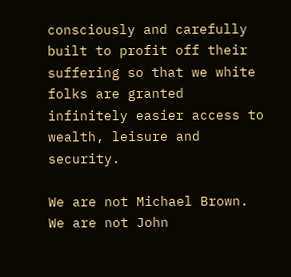consciously and carefully built to profit off their suffering so that we white folks are granted infinitely easier access to wealth, leisure and security.

We are not Michael Brown. We are not John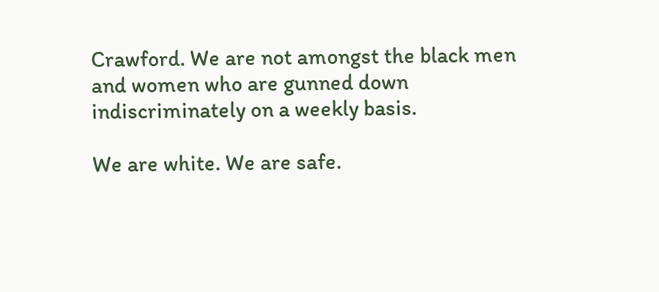Crawford. We are not amongst the black men and women who are gunned down indiscriminately on a weekly basis.

We are white. We are safe.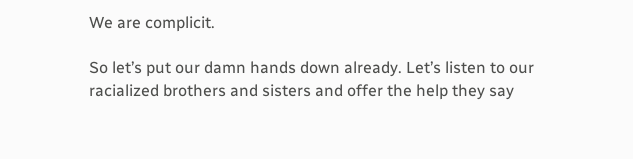We are complicit.

So let’s put our damn hands down already. Let’s listen to our racialized brothers and sisters and offer the help they say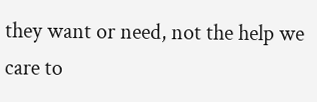they want or need, not the help we care to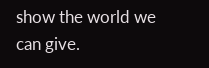show the world we can give.